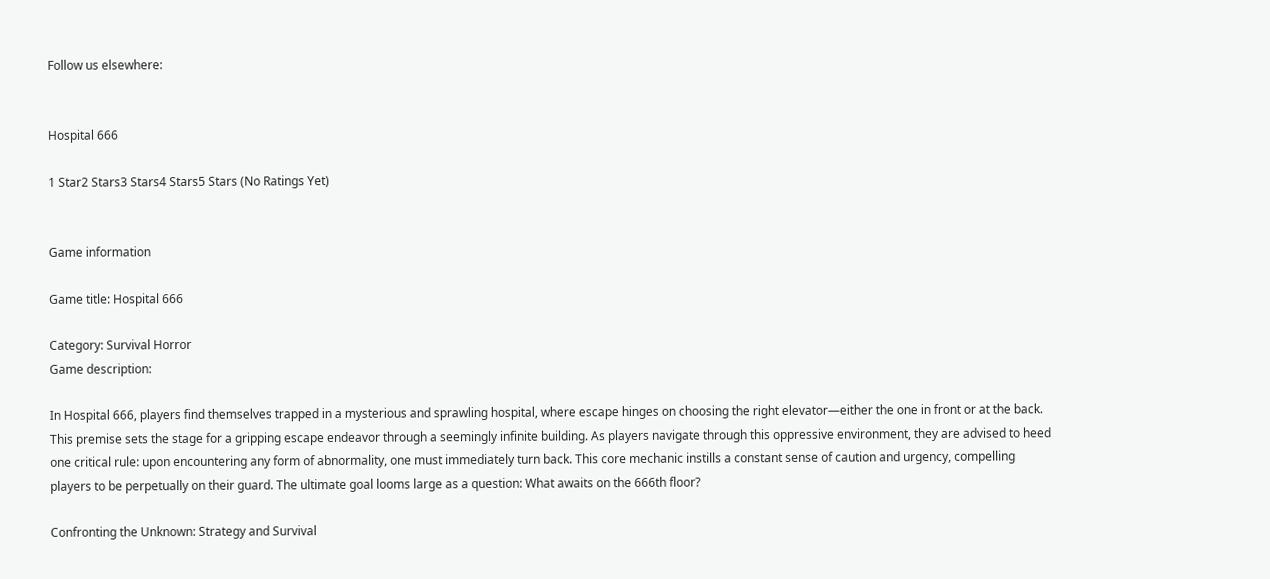Follow us elsewhere:


Hospital 666

1 Star2 Stars3 Stars4 Stars5 Stars (No Ratings Yet)


Game information

Game title: Hospital 666

Category: Survival Horror
Game description:

In Hospital 666, players find themselves trapped in a mysterious and sprawling hospital, where escape hinges on choosing the right elevator—either the one in front or at the back. This premise sets the stage for a gripping escape endeavor through a seemingly infinite building. As players navigate through this oppressive environment, they are advised to heed one critical rule: upon encountering any form of abnormality, one must immediately turn back. This core mechanic instills a constant sense of caution and urgency, compelling players to be perpetually on their guard. The ultimate goal looms large as a question: What awaits on the 666th floor?

Confronting the Unknown: Strategy and Survival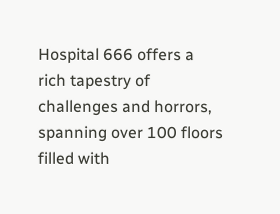Hospital 666 offers a rich tapestry of challenges and horrors, spanning over 100 floors filled with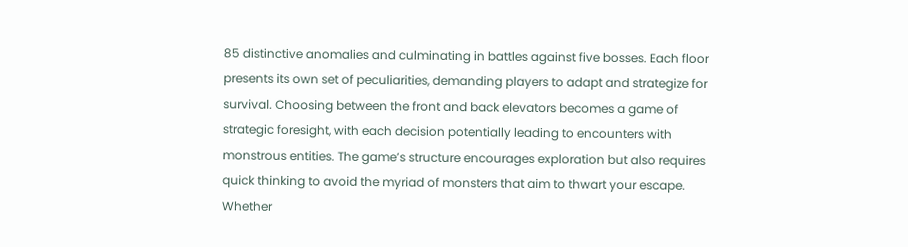85 distinctive anomalies and culminating in battles against five bosses. Each floor presents its own set of peculiarities, demanding players to adapt and strategize for survival. Choosing between the front and back elevators becomes a game of strategic foresight, with each decision potentially leading to encounters with monstrous entities. The game’s structure encourages exploration but also requires quick thinking to avoid the myriad of monsters that aim to thwart your escape. Whether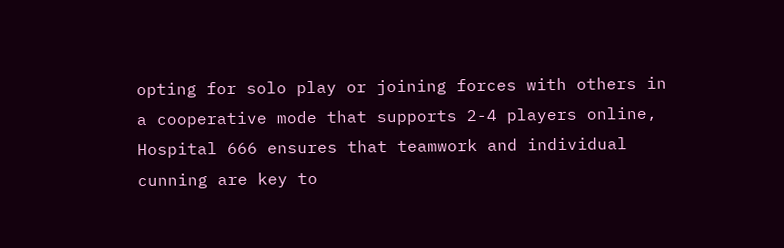opting for solo play or joining forces with others in a cooperative mode that supports 2-4 players online, Hospital 666 ensures that teamwork and individual cunning are key to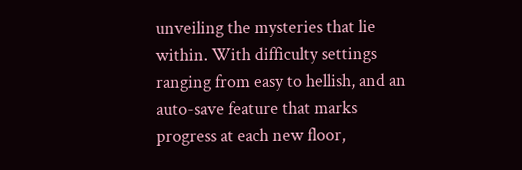unveiling the mysteries that lie within. With difficulty settings ranging from easy to hellish, and an auto-save feature that marks progress at each new floor,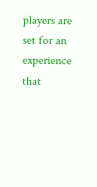players are set for an experience that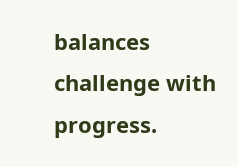balances challenge with progress.